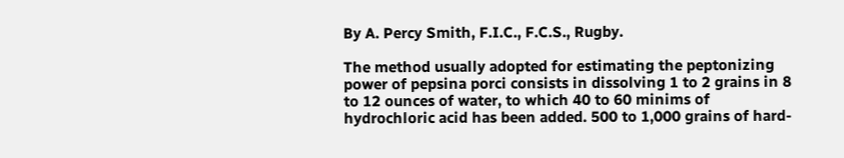By A. Percy Smith, F.I.C., F.C.S., Rugby.

The method usually adopted for estimating the peptonizing power of pepsina porci consists in dissolving 1 to 2 grains in 8 to 12 ounces of water, to which 40 to 60 minims of hydrochloric acid has been added. 500 to 1,000 grains of hard-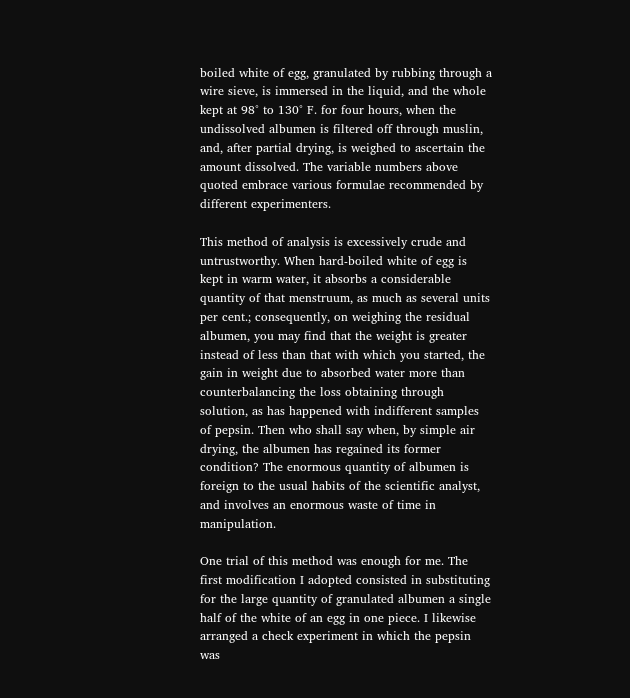boiled white of egg, granulated by rubbing through a wire sieve, is immersed in the liquid, and the whole kept at 98° to 130° F. for four hours, when the undissolved albumen is filtered off through muslin, and, after partial drying, is weighed to ascertain the amount dissolved. The variable numbers above quoted embrace various formulae recommended by different experimenters.

This method of analysis is excessively crude and untrustworthy. When hard-boiled white of egg is kept in warm water, it absorbs a considerable quantity of that menstruum, as much as several units per cent.; consequently, on weighing the residual albumen, you may find that the weight is greater instead of less than that with which you started, the gain in weight due to absorbed water more than counterbalancing the loss obtaining through solution, as has happened with indifferent samples of pepsin. Then who shall say when, by simple air drying, the albumen has regained its former condition? The enormous quantity of albumen is foreign to the usual habits of the scientific analyst, and involves an enormous waste of time in manipulation.

One trial of this method was enough for me. The first modification I adopted consisted in substituting for the large quantity of granulated albumen a single half of the white of an egg in one piece. I likewise arranged a check experiment in which the pepsin was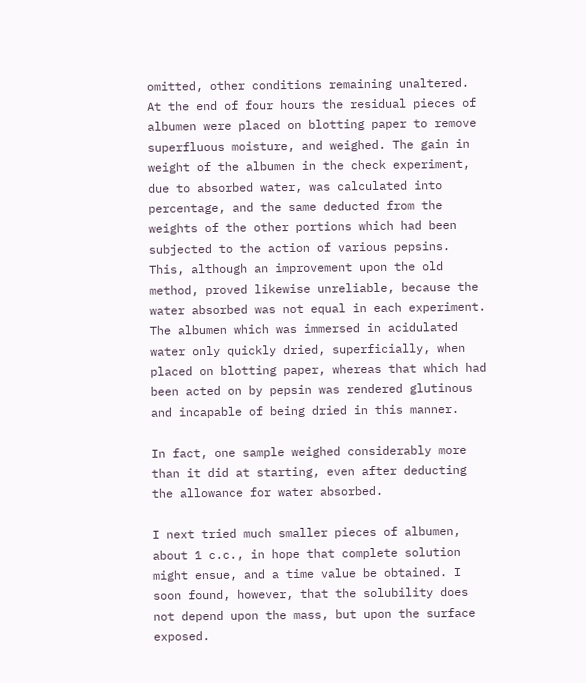omitted, other conditions remaining unaltered. At the end of four hours the residual pieces of albumen were placed on blotting paper to remove superfluous moisture, and weighed. The gain in weight of the albumen in the check experiment, due to absorbed water, was calculated into percentage, and the same deducted from the weights of the other portions which had been subjected to the action of various pepsins. This, although an improvement upon the old method, proved likewise unreliable, because the water absorbed was not equal in each experiment. The albumen which was immersed in acidulated water only quickly dried, superficially, when placed on blotting paper, whereas that which had been acted on by pepsin was rendered glutinous and incapable of being dried in this manner.

In fact, one sample weighed considerably more than it did at starting, even after deducting the allowance for water absorbed.

I next tried much smaller pieces of albumen, about 1 c.c., in hope that complete solution might ensue, and a time value be obtained. I soon found, however, that the solubility does not depend upon the mass, but upon the surface exposed.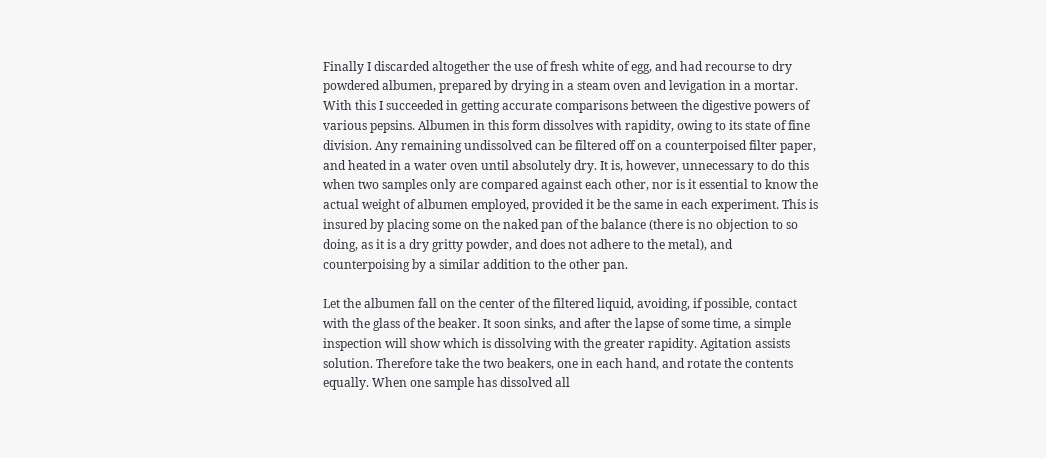Finally I discarded altogether the use of fresh white of egg, and had recourse to dry powdered albumen, prepared by drying in a steam oven and levigation in a mortar. With this I succeeded in getting accurate comparisons between the digestive powers of various pepsins. Albumen in this form dissolves with rapidity, owing to its state of fine division. Any remaining undissolved can be filtered off on a counterpoised filter paper, and heated in a water oven until absolutely dry. It is, however, unnecessary to do this when two samples only are compared against each other, nor is it essential to know the actual weight of albumen employed, provided it be the same in each experiment. This is insured by placing some on the naked pan of the balance (there is no objection to so doing, as it is a dry gritty powder, and does not adhere to the metal), and counterpoising by a similar addition to the other pan.

Let the albumen fall on the center of the filtered liquid, avoiding, if possible, contact with the glass of the beaker. It soon sinks, and after the lapse of some time, a simple inspection will show which is dissolving with the greater rapidity. Agitation assists solution. Therefore take the two beakers, one in each hand, and rotate the contents equally. When one sample has dissolved all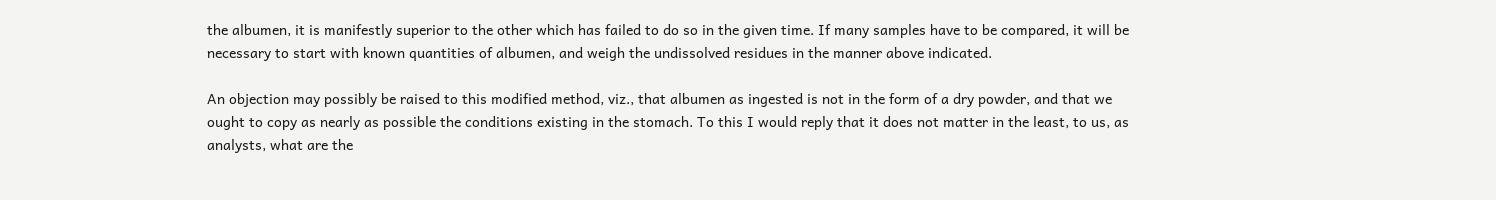the albumen, it is manifestly superior to the other which has failed to do so in the given time. If many samples have to be compared, it will be necessary to start with known quantities of albumen, and weigh the undissolved residues in the manner above indicated.

An objection may possibly be raised to this modified method, viz., that albumen as ingested is not in the form of a dry powder, and that we ought to copy as nearly as possible the conditions existing in the stomach. To this I would reply that it does not matter in the least, to us, as analysts, what are the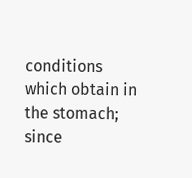conditions which obtain in the stomach; since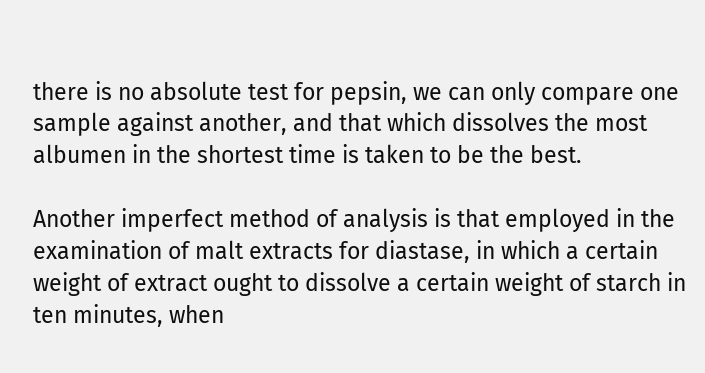there is no absolute test for pepsin, we can only compare one sample against another, and that which dissolves the most albumen in the shortest time is taken to be the best.

Another imperfect method of analysis is that employed in the examination of malt extracts for diastase, in which a certain weight of extract ought to dissolve a certain weight of starch in ten minutes, when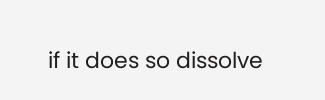if it does so dissolve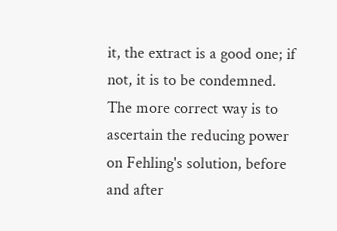it, the extract is a good one; if not, it is to be condemned. The more correct way is to ascertain the reducing power on Fehling's solution, before and after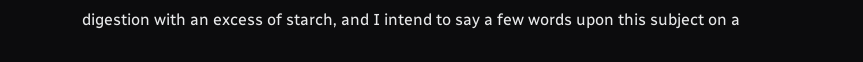digestion with an excess of starch, and I intend to say a few words upon this subject on a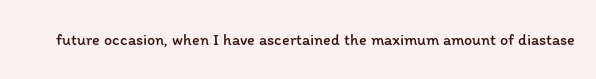future occasion, when I have ascertained the maximum amount of diastase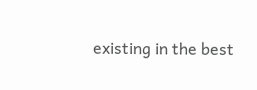existing in the best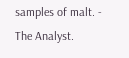samples of malt. - The Analyst.